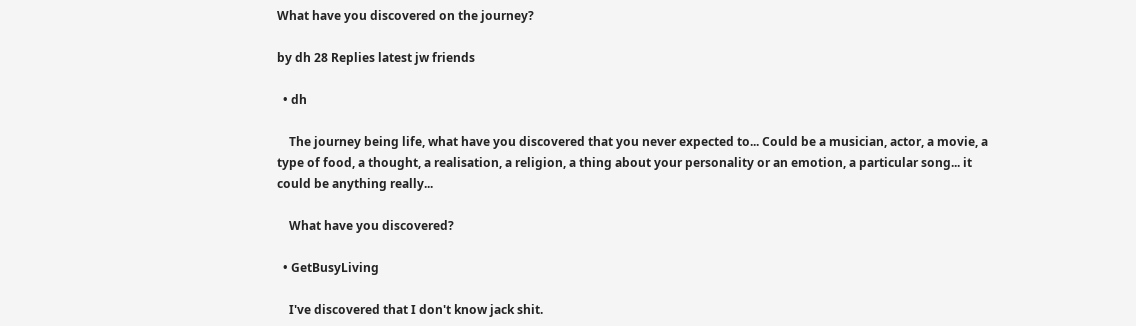What have you discovered on the journey?

by dh 28 Replies latest jw friends

  • dh

    The journey being life, what have you discovered that you never expected to... Could be a musician, actor, a movie, a type of food, a thought, a realisation, a religion, a thing about your personality or an emotion, a particular song... it could be anything really...

    What have you discovered?

  • GetBusyLiving

    I've discovered that I don't know jack shit.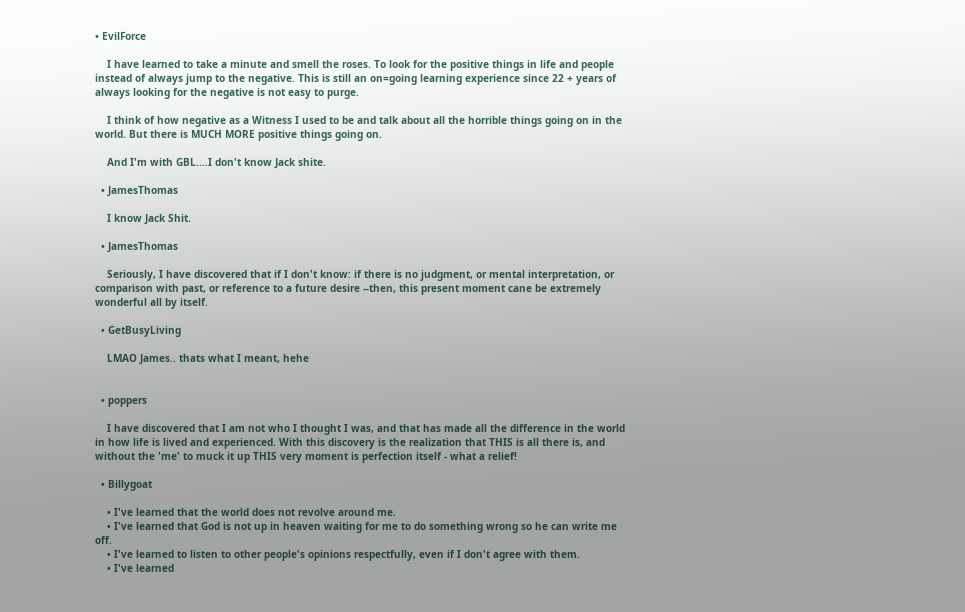• EvilForce

    I have learned to take a minute and smell the roses. To look for the positive things in life and people instead of always jump to the negative. This is still an on=going learning experience since 22 + years of always looking for the negative is not easy to purge.

    I think of how negative as a Witness I used to be and talk about all the horrible things going on in the world. But there is MUCH MORE positive things going on.

    And I'm with GBL....I don't know Jack shite.

  • JamesThomas

    I know Jack Shit.

  • JamesThomas

    Seriously, I have discovered that if I don't know: if there is no judgment, or mental interpretation, or comparison with past, or reference to a future desire --then, this present moment cane be extremely wonderful all by itself.

  • GetBusyLiving

    LMAO James.. thats what I meant, hehe


  • poppers

    I have discovered that I am not who I thought I was, and that has made all the difference in the world in how life is lived and experienced. With this discovery is the realization that THIS is all there is, and without the 'me' to muck it up THIS very moment is perfection itself - what a relief!

  • Billygoat

    • I've learned that the world does not revolve around me.
    • I've learned that God is not up in heaven waiting for me to do something wrong so he can write me off.
    • I've learned to listen to other people's opinions respectfully, even if I don't agree with them.
    • I've learned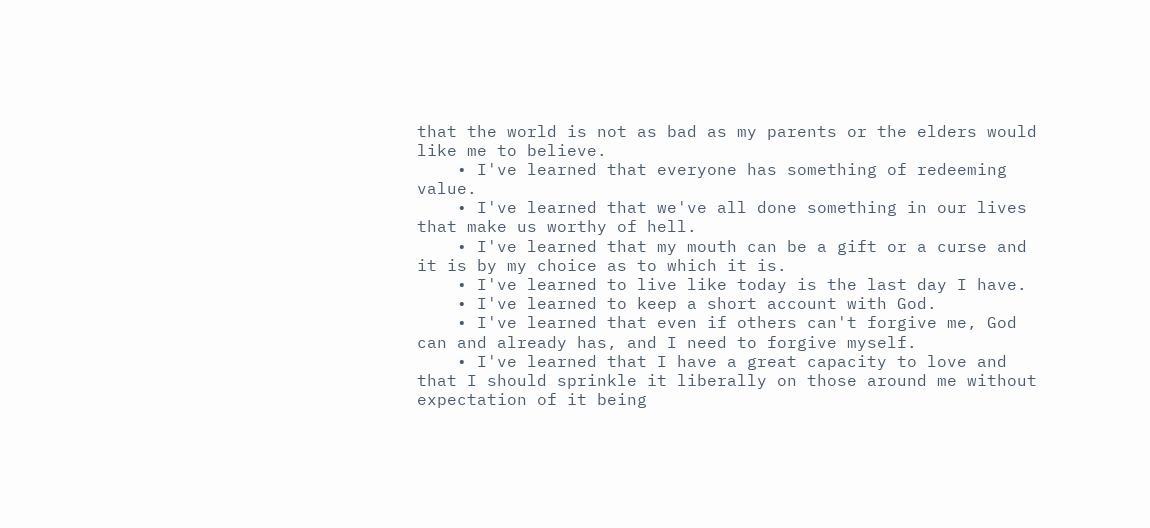that the world is not as bad as my parents or the elders would like me to believe.
    • I've learned that everyone has something of redeeming value.
    • I've learned that we've all done something in our lives that make us worthy of hell.
    • I've learned that my mouth can be a gift or a curse and it is by my choice as to which it is.
    • I've learned to live like today is the last day I have.
    • I've learned to keep a short account with God.
    • I've learned that even if others can't forgive me, God can and already has, and I need to forgive myself.
    • I've learned that I have a great capacity to love and that I should sprinkle it liberally on those around me without expectation of it being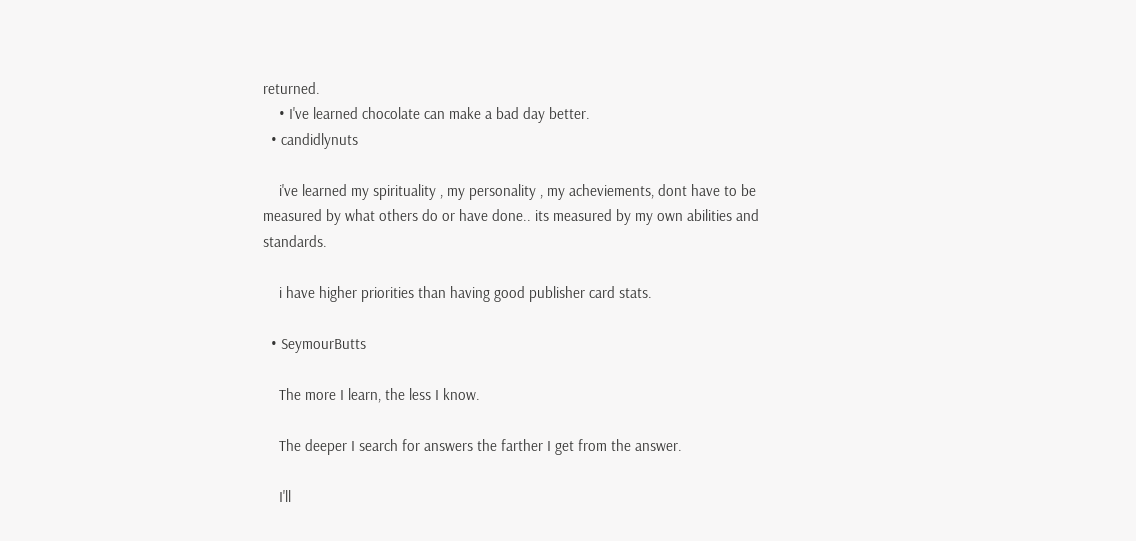returned.
    • I've learned chocolate can make a bad day better.
  • candidlynuts

    i've learned my spirituality , my personality , my acheviements, dont have to be measured by what others do or have done.. its measured by my own abilities and standards.

    i have higher priorities than having good publisher card stats.

  • SeymourButts

    The more I learn, the less I know.

    The deeper I search for answers the farther I get from the answer.

    I'll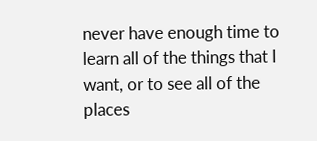never have enough time to learn all of the things that I want, or to see all of the places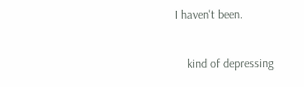I haven't been.

    kind of depressing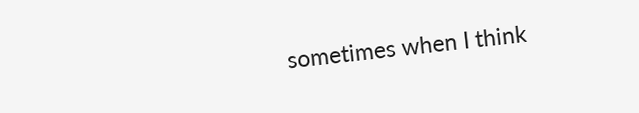sometimes when I think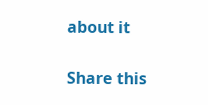about it

Share this